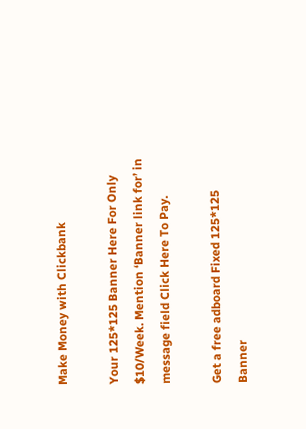Make Money with Clickbank

Your 125*125 Banner Here For Only $10/Week. Mention ‘Banner link for’ in message field Click Here To Pay.

Get a free adboard Fixed 125*125 Banner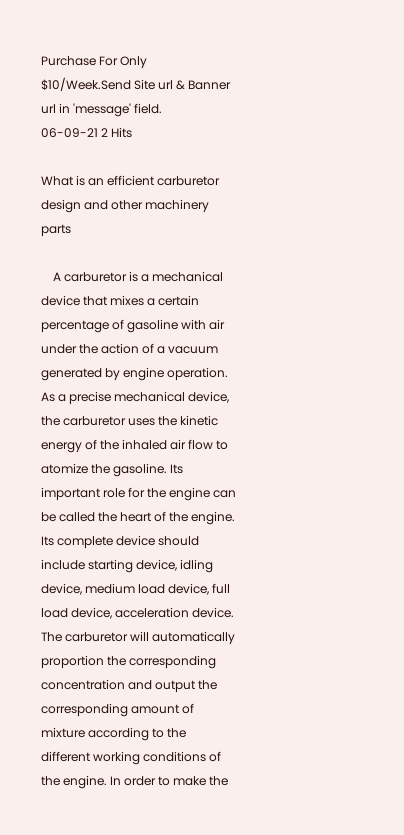Purchase For Only $10/Week.Send Site url & Banner url in 'message' field.
06-09-21 2 Hits

What is an efficient carburetor design and other machinery parts

    A carburetor is a mechanical device that mixes a certain percentage of gasoline with air under the action of a vacuum generated by engine operation. As a precise mechanical device, the carburetor uses the kinetic energy of the inhaled air flow to atomize the gasoline. Its important role for the engine can be called the heart of the engine. Its complete device should include starting device, idling device, medium load device, full load device, acceleration device. The carburetor will automatically proportion the corresponding concentration and output the corresponding amount of mixture according to the different working conditions of the engine. In order to make the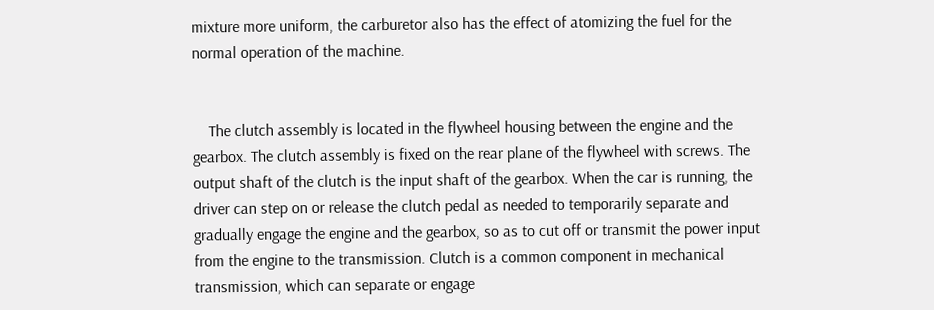mixture more uniform, the carburetor also has the effect of atomizing the fuel for the normal operation of the machine.


    The clutch assembly is located in the flywheel housing between the engine and the gearbox. The clutch assembly is fixed on the rear plane of the flywheel with screws. The output shaft of the clutch is the input shaft of the gearbox. When the car is running, the driver can step on or release the clutch pedal as needed to temporarily separate and gradually engage the engine and the gearbox, so as to cut off or transmit the power input from the engine to the transmission. Clutch is a common component in mechanical transmission, which can separate or engage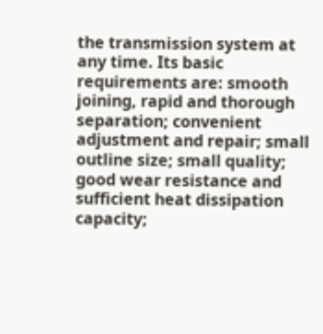the transmission system at any time. Its basic requirements are: smooth joining, rapid and thorough separation; convenient adjustment and repair; small outline size; small quality; good wear resistance and sufficient heat dissipation capacity;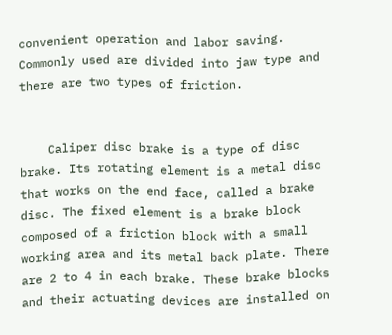convenient operation and labor saving. Commonly used are divided into jaw type and there are two types of friction.


    Caliper disc brake is a type of disc brake. Its rotating element is a metal disc that works on the end face, called a brake disc. The fixed element is a brake block composed of a friction block with a small working area and its metal back plate. There are 2 to 4 in each brake. These brake blocks and their actuating devices are installed on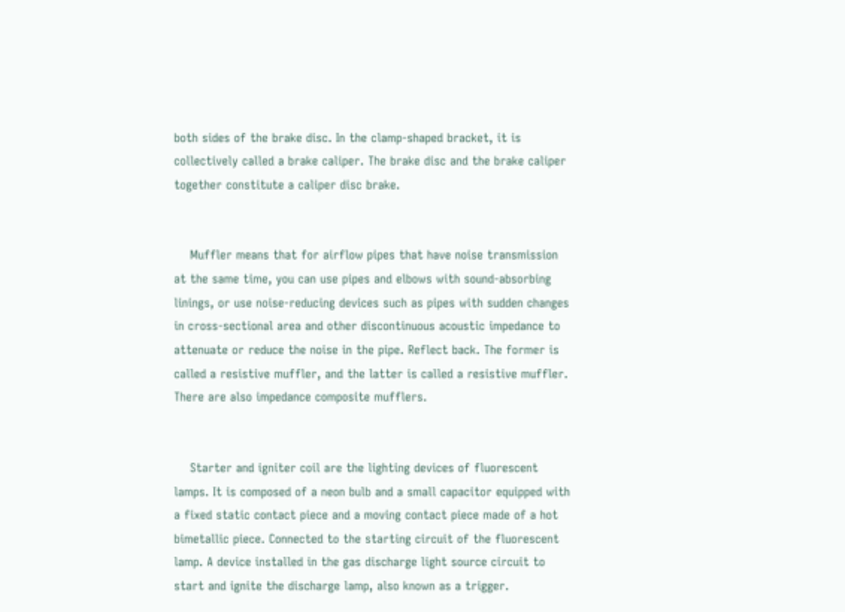both sides of the brake disc. In the clamp-shaped bracket, it is collectively called a brake caliper. The brake disc and the brake caliper together constitute a caliper disc brake.


    Muffler means that for airflow pipes that have noise transmission at the same time, you can use pipes and elbows with sound-absorbing linings, or use noise-reducing devices such as pipes with sudden changes in cross-sectional area and other discontinuous acoustic impedance to attenuate or reduce the noise in the pipe. Reflect back. The former is called a resistive muffler, and the latter is called a resistive muffler. There are also impedance composite mufflers.


    Starter and igniter coil are the lighting devices of fluorescent lamps. It is composed of a neon bulb and a small capacitor equipped with a fixed static contact piece and a moving contact piece made of a hot bimetallic piece. Connected to the starting circuit of the fluorescent lamp. A device installed in the gas discharge light source circuit to start and ignite the discharge lamp, also known as a trigger.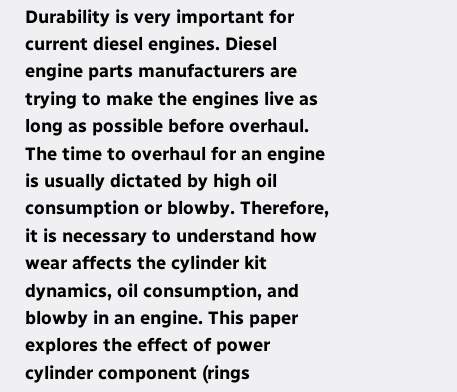Durability is very important for current diesel engines. Diesel engine parts manufacturers are trying to make the engines live as long as possible before overhaul. The time to overhaul for an engine is usually dictated by high oil consumption or blowby. Therefore, it is necessary to understand how wear affects the cylinder kit dynamics, oil consumption, and blowby in an engine. This paper explores the effect of power cylinder component (rings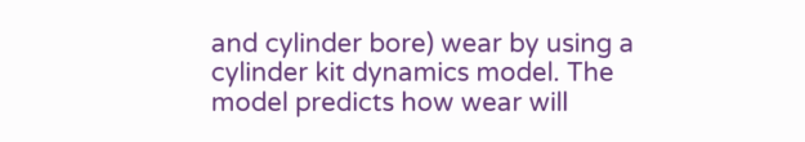and cylinder bore) wear by using a cylinder kit dynamics model. The model predicts how wear will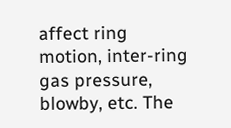affect ring motion, inter-ring gas pressure, blowby, etc. The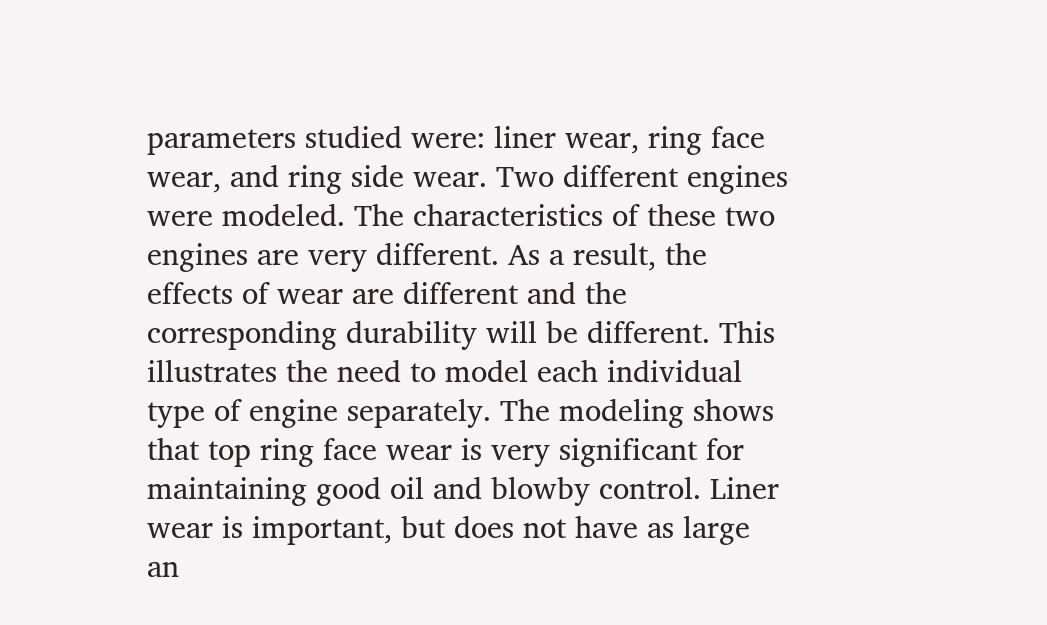parameters studied were: liner wear, ring face wear, and ring side wear. Two different engines were modeled. The characteristics of these two engines are very different. As a result, the effects of wear are different and the corresponding durability will be different. This illustrates the need to model each individual type of engine separately. The modeling shows that top ring face wear is very significant for maintaining good oil and blowby control. Liner wear is important, but does not have as large an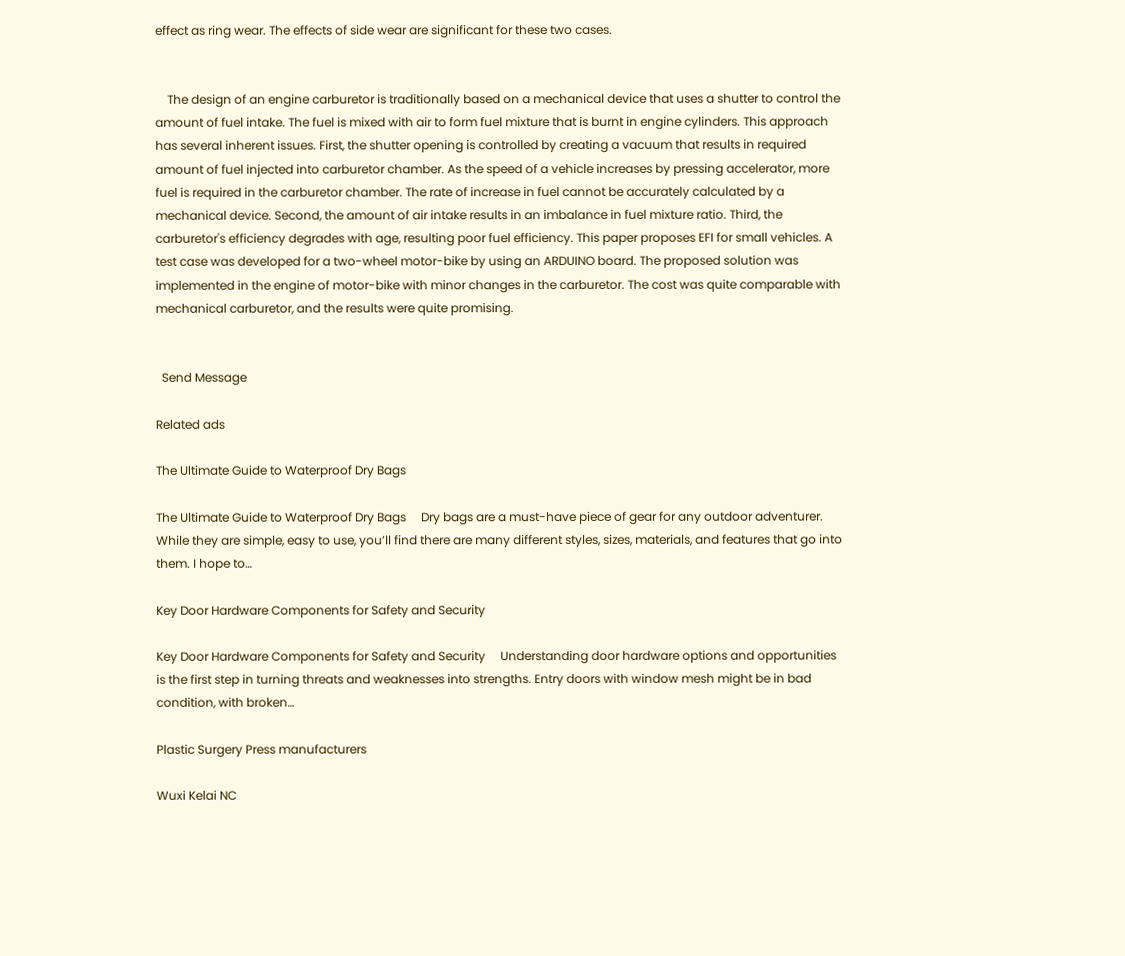effect as ring wear. The effects of side wear are significant for these two cases.


    The design of an engine carburetor is traditionally based on a mechanical device that uses a shutter to control the amount of fuel intake. The fuel is mixed with air to form fuel mixture that is burnt in engine cylinders. This approach has several inherent issues. First, the shutter opening is controlled by creating a vacuum that results in required amount of fuel injected into carburetor chamber. As the speed of a vehicle increases by pressing accelerator, more fuel is required in the carburetor chamber. The rate of increase in fuel cannot be accurately calculated by a mechanical device. Second, the amount of air intake results in an imbalance in fuel mixture ratio. Third, the carburetor's efficiency degrades with age, resulting poor fuel efficiency. This paper proposes EFI for small vehicles. A test case was developed for a two-wheel motor-bike by using an ARDUINO board. The proposed solution was implemented in the engine of motor-bike with minor changes in the carburetor. The cost was quite comparable with mechanical carburetor, and the results were quite promising.


  Send Message

Related ads

The Ultimate Guide to Waterproof Dry Bags

The Ultimate Guide to Waterproof Dry Bags     Dry bags are a must-have piece of gear for any outdoor adventurer. While they are simple, easy to use, you’ll find there are many different styles, sizes, materials, and features that go into them. I hope to…

Key Door Hardware Components for Safety and Security

Key Door Hardware Components for Safety and Security     Understanding door hardware options and opportunities is the first step in turning threats and weaknesses into strengths. Entry doors with window mesh might be in bad condition, with broken…

Plastic Surgery Press manufacturers

Wuxi Kelai NC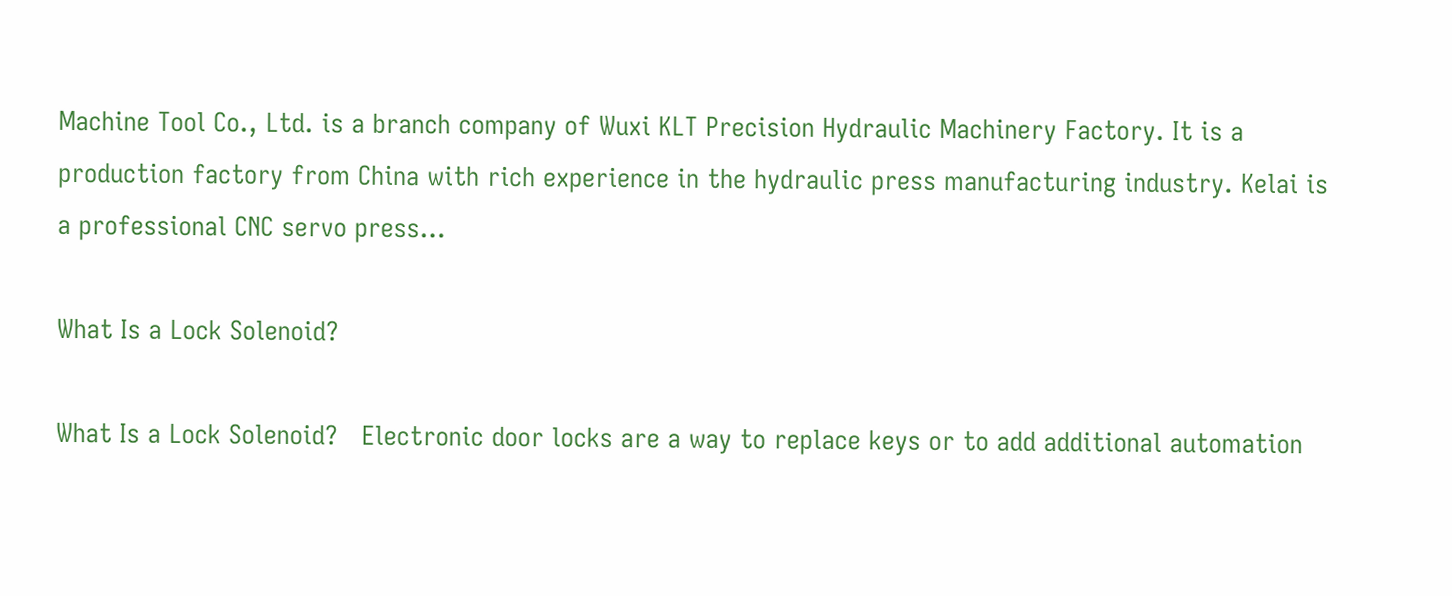Machine Tool Co., Ltd. is a branch company of Wuxi KLT Precision Hydraulic Machinery Factory. It is a production factory from China with rich experience in the hydraulic press manufacturing industry. Kelai is a professional CNC servo press…

What Is a Lock Solenoid?

What Is a Lock Solenoid?   Electronic door locks are a way to replace keys or to add additional automation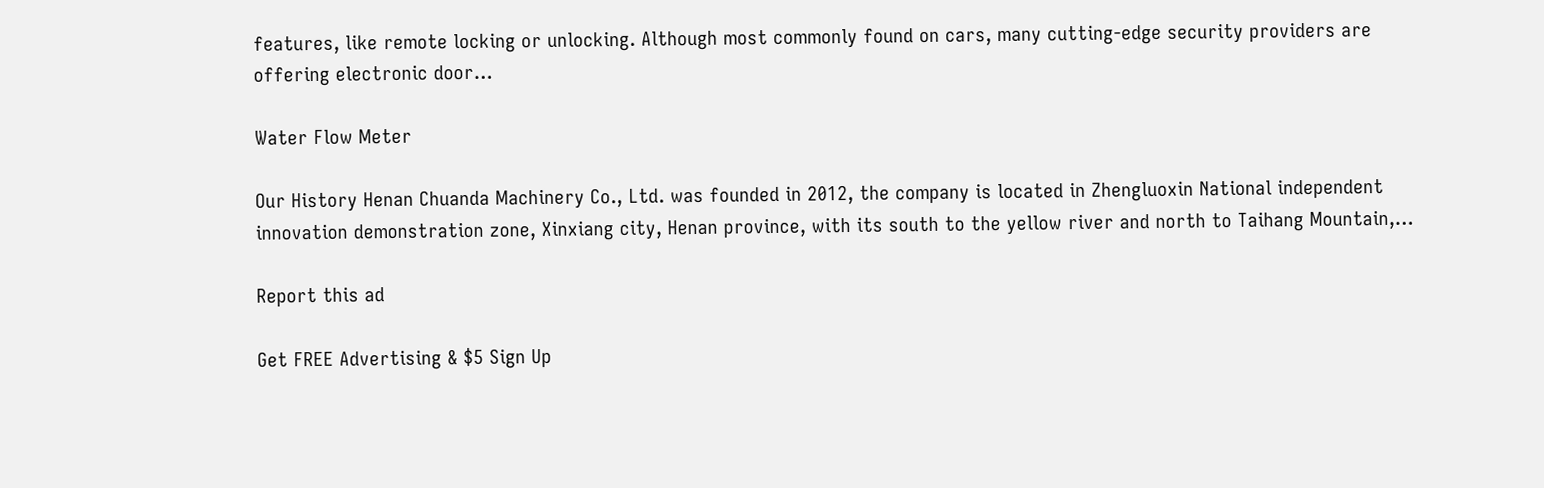features, like remote locking or unlocking. Although most commonly found on cars, many cutting-edge security providers are offering electronic door…

Water Flow Meter

Our History Henan Chuanda Machinery Co., Ltd. was founded in 2012, the company is located in Zhengluoxin National independent innovation demonstration zone, Xinxiang city, Henan province, with its south to the yellow river and north to Taihang Mountain,…

Report this ad

Get FREE Advertising & $5 Sign Up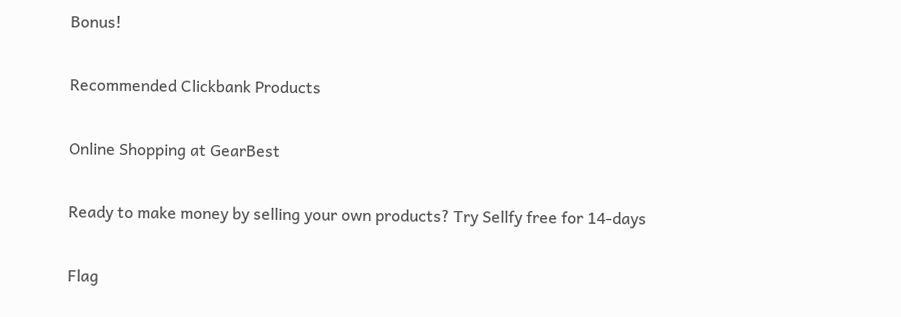Bonus!

Recommended Clickbank Products

Online Shopping at GearBest

Ready to make money by selling your own products? Try Sellfy free for 14-days

Flag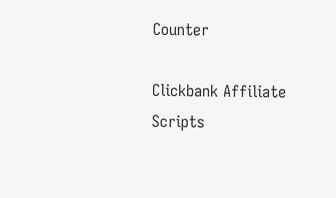Counter

Clickbank Affiliate Scripts